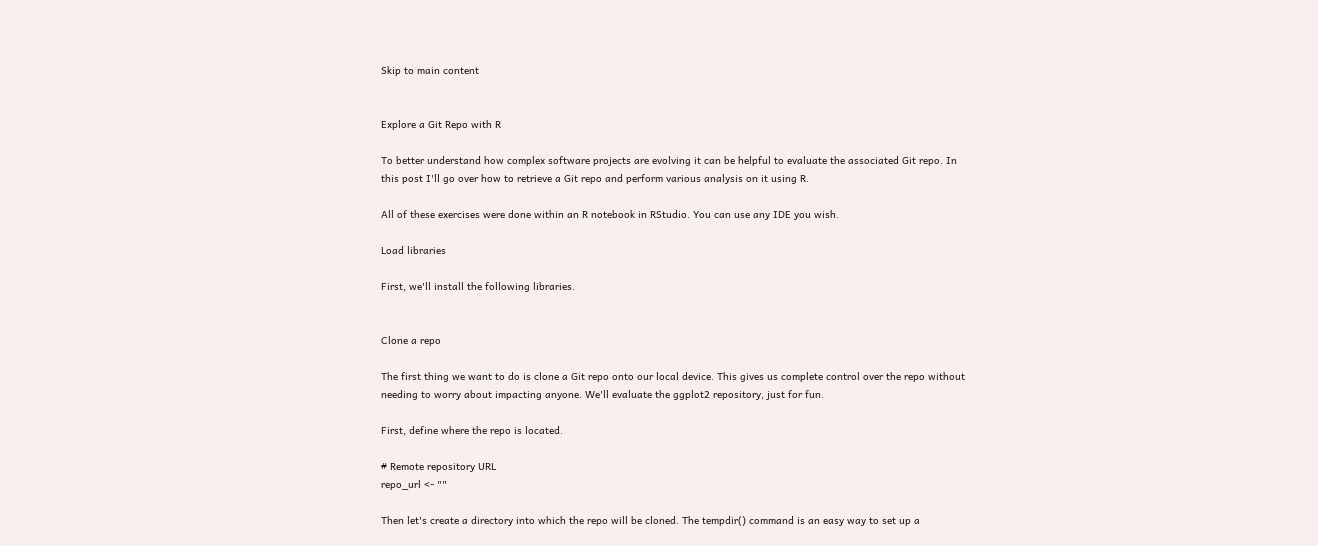Skip to main content


Explore a Git Repo with R

To better understand how complex software projects are evolving it can be helpful to evaluate the associated Git repo. In this post I'll go over how to retrieve a Git repo and perform various analysis on it using R.

All of these exercises were done within an R notebook in RStudio. You can use any IDE you wish.

Load libraries

First, we'll install the following libraries.


Clone a repo

The first thing we want to do is clone a Git repo onto our local device. This gives us complete control over the repo without needing to worry about impacting anyone. We'll evaluate the ggplot2 repository, just for fun.

First, define where the repo is located.

# Remote repository URL
repo_url <- ""

Then let's create a directory into which the repo will be cloned. The tempdir() command is an easy way to set up a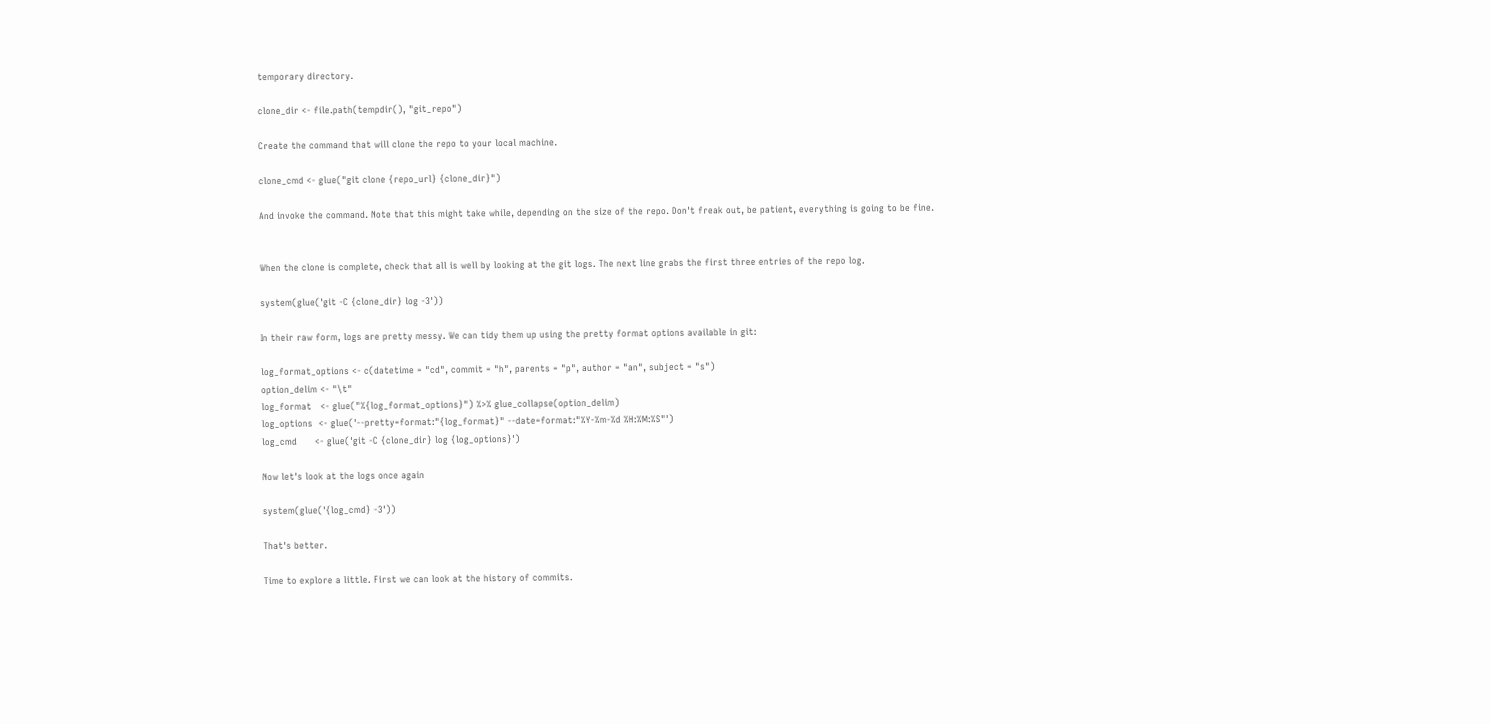temporary directory.

clone_dir <- file.path(tempdir(), "git_repo")

Create the command that will clone the repo to your local machine.

clone_cmd <- glue("git clone {repo_url} {clone_dir}")

And invoke the command. Note that this might take while, depending on the size of the repo. Don't freak out, be patient, everything is going to be fine.


When the clone is complete, check that all is well by looking at the git logs. The next line grabs the first three entries of the repo log.

system(glue('git -C {clone_dir} log -3'))

In their raw form, logs are pretty messy. We can tidy them up using the pretty format options available in git:

log_format_options <- c(datetime = "cd", commit = "h", parents = "p", author = "an", subject = "s")
option_delim <- "\t"
log_format   <- glue("%{log_format_options}") %>% glue_collapse(option_delim)
log_options  <- glue('--pretty=format:"{log_format}" --date=format:"%Y-%m-%d %H:%M:%S"')
log_cmd      <- glue('git -C {clone_dir} log {log_options}')

Now let's look at the logs once again

system(glue('{log_cmd} -3'))

That's better.

Time to explore a little. First we can look at the history of commits.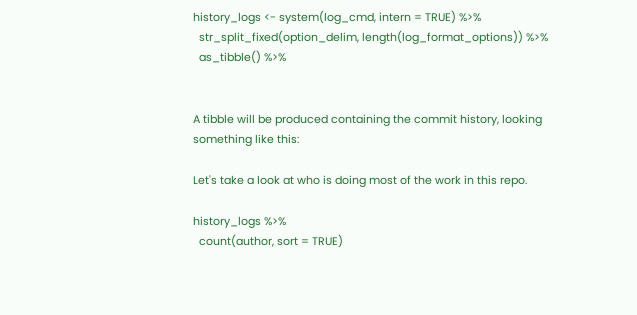history_logs <- system(log_cmd, intern = TRUE) %>%
  str_split_fixed(option_delim, length(log_format_options)) %>%
  as_tibble() %>%


A tibble will be produced containing the commit history, looking something like this:

Let's take a look at who is doing most of the work in this repo.

history_logs %>%
  count(author, sort = TRUE)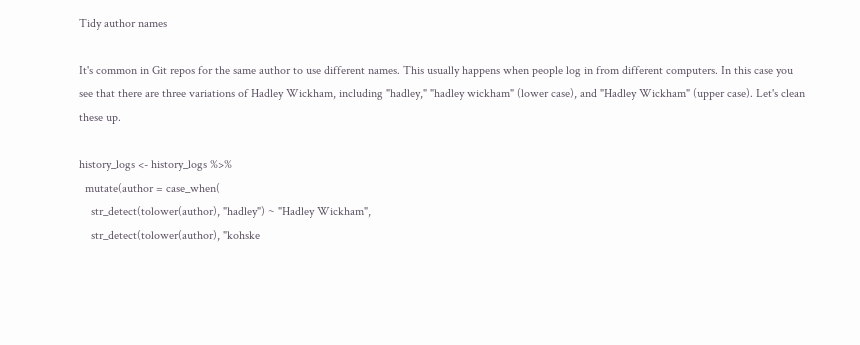Tidy author names

It's common in Git repos for the same author to use different names. This usually happens when people log in from different computers. In this case you see that there are three variations of Hadley Wickham, including "hadley," "hadley wickham" (lower case), and "Hadley Wickham" (upper case). Let's clean these up.

history_logs <- history_logs %>%
  mutate(author = case_when(
    str_detect(tolower(author), "hadley") ~ "Hadley Wickham",
    str_detect(tolower(author), "kohske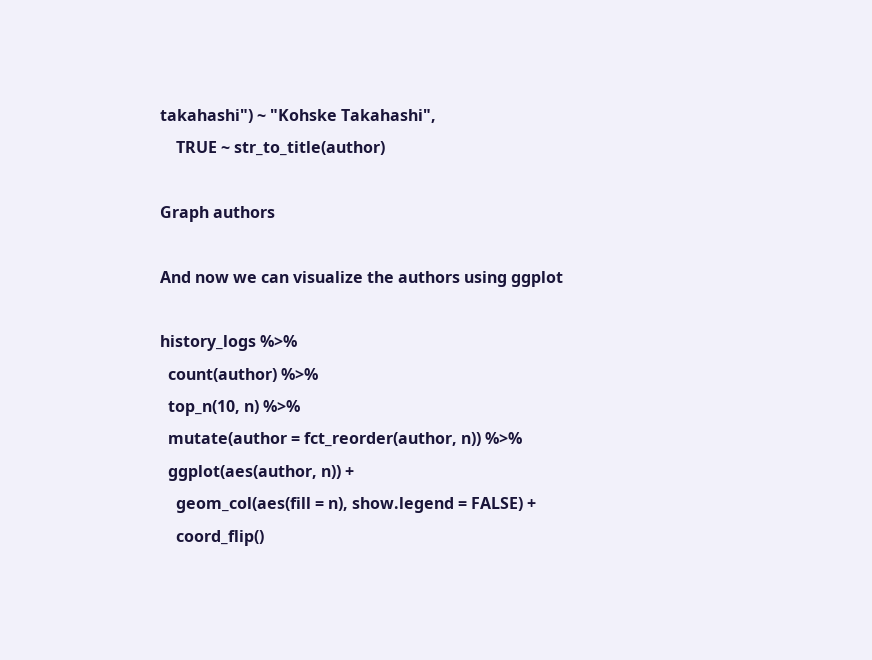takahashi") ~ "Kohske Takahashi",
    TRUE ~ str_to_title(author)

Graph authors

And now we can visualize the authors using ggplot

history_logs %>%
  count(author) %>%
  top_n(10, n) %>%
  mutate(author = fct_reorder(author, n)) %>%
  ggplot(aes(author, n)) +
    geom_col(aes(fill = n), show.legend = FALSE) +
    coord_flip()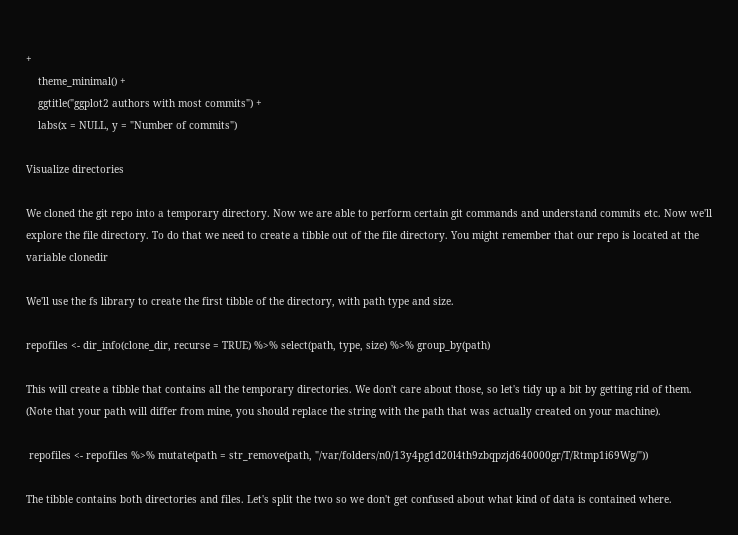+
    theme_minimal() +
    ggtitle("ggplot2 authors with most commits") +
    labs(x = NULL, y = "Number of commits")

Visualize directories

We cloned the git repo into a temporary directory. Now we are able to perform certain git commands and understand commits etc. Now we'll explore the file directory. To do that we need to create a tibble out of the file directory. You might remember that our repo is located at the variable clonedir

We'll use the fs library to create the first tibble of the directory, with path type and size.

repofiles <- dir_info(clone_dir, recurse = TRUE) %>% select(path, type, size) %>% group_by(path)

This will create a tibble that contains all the temporary directories. We don't care about those, so let's tidy up a bit by getting rid of them. (Note that your path will differ from mine, you should replace the string with the path that was actually created on your machine).

 repofiles <- repofiles %>% mutate(path = str_remove(path, "/var/folders/n0/13y4pg1d20l4th9zbqpzjd640000gr/T/Rtmp1i69Wg/"))

The tibble contains both directories and files. Let's split the two so we don't get confused about what kind of data is contained where.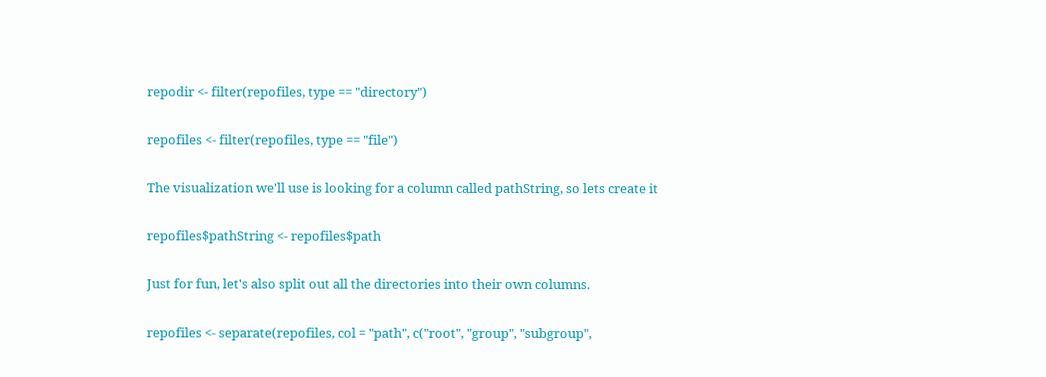repodir <- filter(repofiles, type == "directory")

repofiles <- filter(repofiles, type == "file")

The visualization we'll use is looking for a column called pathString, so lets create it

repofiles$pathString <- repofiles$path

Just for fun, let's also split out all the directories into their own columns.

repofiles <- separate(repofiles, col = "path", c("root", "group", "subgroup",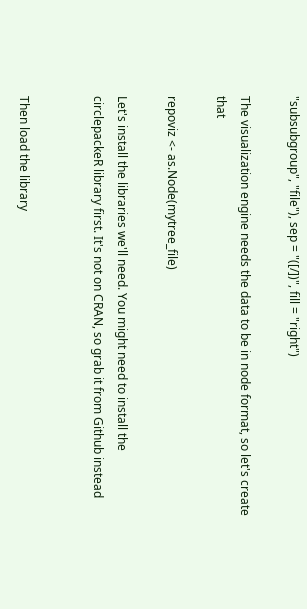"subsubgroup", "file"), sep = "([/])", fill = "right")

The visualization engine needs the data to be in node format, so let's create that

repoviz <- as.Node(mytree_file)

Let's install the libraries we'll need. You might need to install the circlepackeR library first. It's not on CRAN, so grab it from Github instead


Then load the library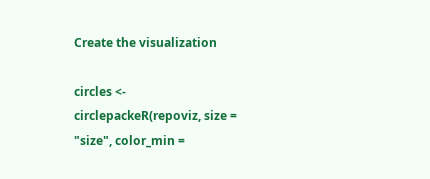Create the visualization

circles <- circlepackeR(repoviz, size = "size", color_min =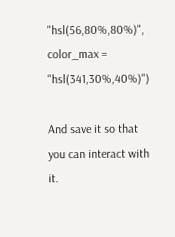"hsl(56,80%,80%)", color_max = "hsl(341,30%,40%)")

And save it so that you can interact with it.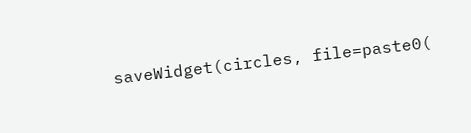saveWidget(circles, file=paste0(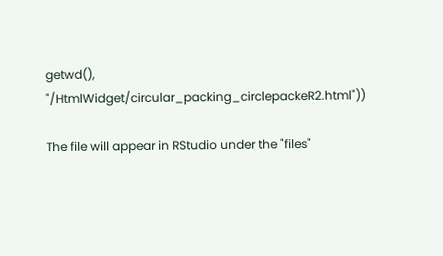getwd(), "/HtmlWidget/circular_packing_circlepackeR2.html"))

The file will appear in RStudio under the "files"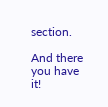section.

And there you have it!